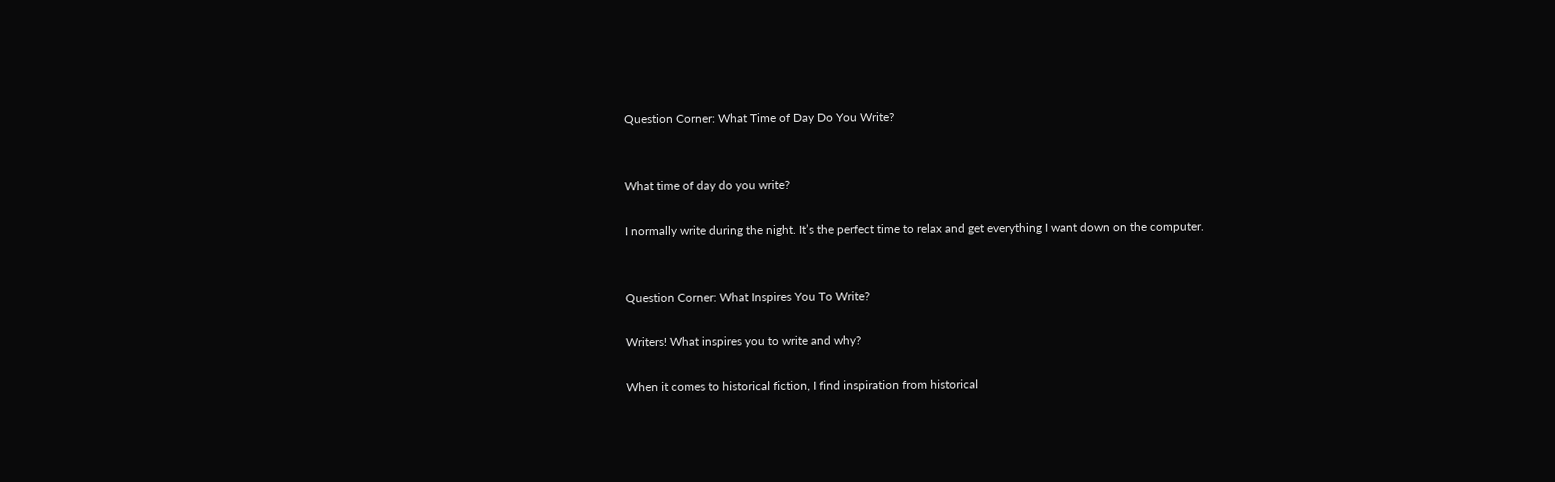Question Corner: What Time of Day Do You Write?


What time of day do you write?

I normally write during the night. It’s the perfect time to relax and get everything I want down on the computer.


Question Corner: What Inspires You To Write?

Writers! What inspires you to write and why?

When it comes to historical fiction, I find inspiration from historical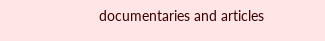documentaries and articles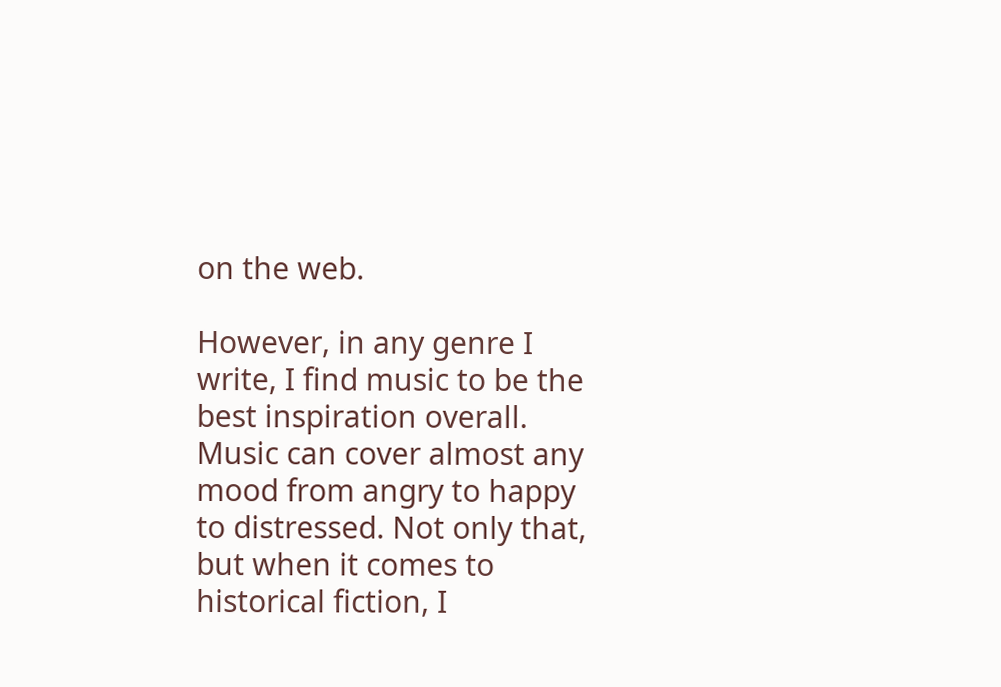on the web.

However, in any genre I write, I find music to be the best inspiration overall. Music can cover almost any mood from angry to happy to distressed. Not only that, but when it comes to historical fiction, I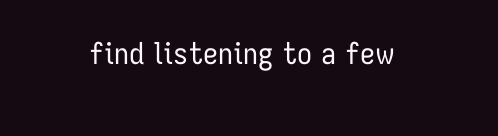find listening to a few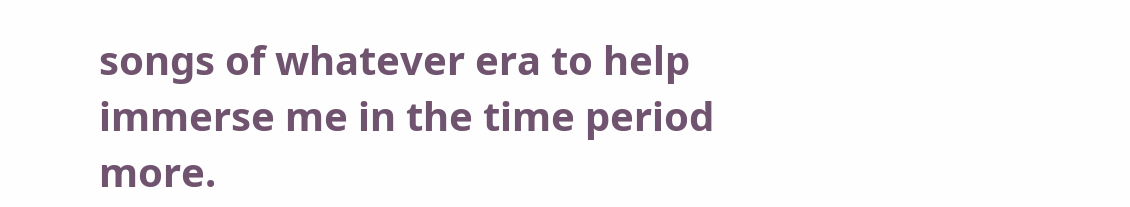songs of whatever era to help immerse me in the time period more.